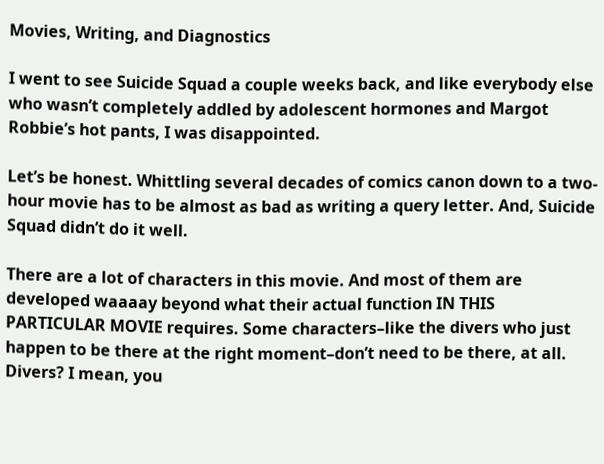Movies, Writing, and Diagnostics

I went to see Suicide Squad a couple weeks back, and like everybody else who wasn’t completely addled by adolescent hormones and Margot Robbie’s hot pants, I was disappointed.

Let’s be honest. Whittling several decades of comics canon down to a two-hour movie has to be almost as bad as writing a query letter. And, Suicide Squad didn’t do it well.

There are a lot of characters in this movie. And most of them are developed waaaay beyond what their actual function IN THIS PARTICULAR MOVIE requires. Some characters–like the divers who just happen to be there at the right moment–don’t need to be there, at all. Divers? I mean, you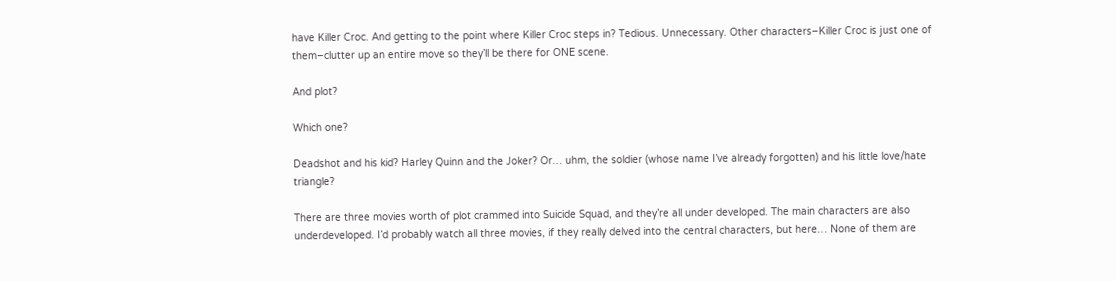have Killer Croc. And getting to the point where Killer Croc steps in? Tedious. Unnecessary. Other characters–Killer Croc is just one of them–clutter up an entire move so they’ll be there for ONE scene.

And plot?

Which one?

Deadshot and his kid? Harley Quinn and the Joker? Or… uhm, the soldier (whose name I’ve already forgotten) and his little love/hate triangle?

There are three movies worth of plot crammed into Suicide Squad, and they’re all under developed. The main characters are also underdeveloped. I’d probably watch all three movies, if they really delved into the central characters, but here… None of them are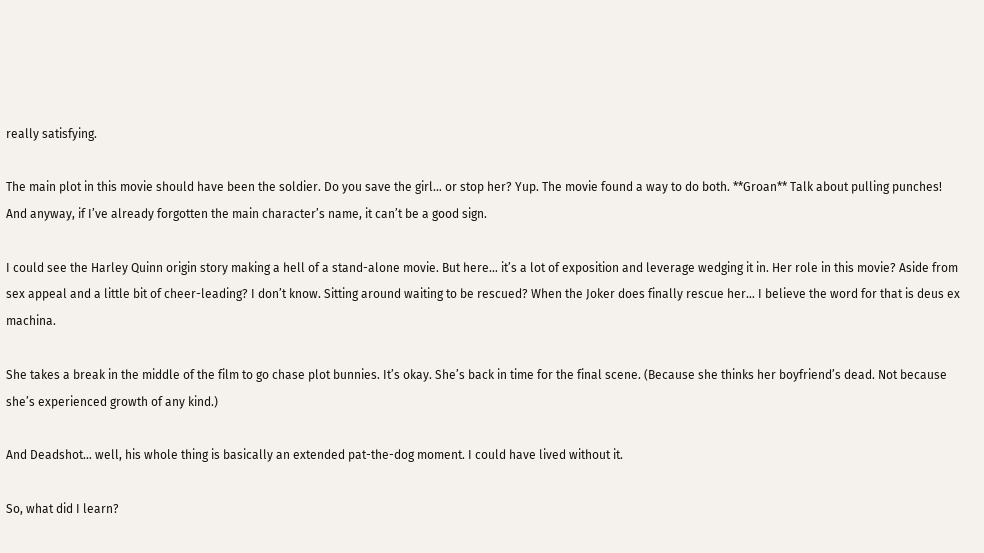really satisfying.

The main plot in this movie should have been the soldier. Do you save the girl… or stop her? Yup. The movie found a way to do both. **Groan** Talk about pulling punches! And anyway, if I’ve already forgotten the main character’s name, it can’t be a good sign.

I could see the Harley Quinn origin story making a hell of a stand-alone movie. But here… it’s a lot of exposition and leverage wedging it in. Her role in this movie? Aside from sex appeal and a little bit of cheer-leading? I don’t know. Sitting around waiting to be rescued? When the Joker does finally rescue her… I believe the word for that is deus ex machina.

She takes a break in the middle of the film to go chase plot bunnies. It’s okay. She’s back in time for the final scene. (Because she thinks her boyfriend’s dead. Not because she’s experienced growth of any kind.)

And Deadshot… well, his whole thing is basically an extended pat-the-dog moment. I could have lived without it.

So, what did I learn?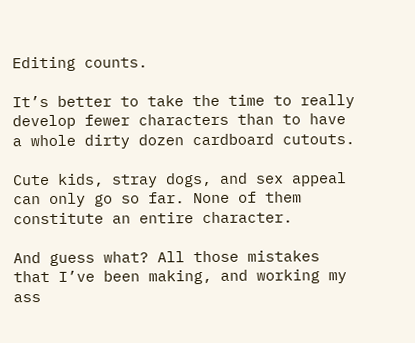Editing counts.

It’s better to take the time to really develop fewer characters than to have a whole dirty dozen cardboard cutouts.

Cute kids, stray dogs, and sex appeal can only go so far. None of them constitute an entire character.

And guess what? All those mistakes that I’ve been making, and working my ass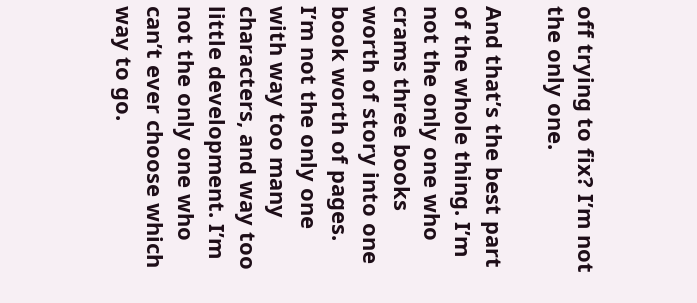off trying to fix? I’m not the only one.

And that’s the best part of the whole thing. I’m  not the only one who crams three books worth of story into one book worth of pages. I’m not the only one with way too many characters, and way too little development. I’m not the only one who can’t ever choose which way to go.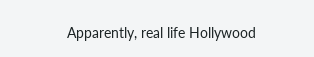Apparently, real life Hollywood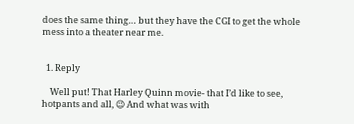does the same thing… but they have the CGI to get the whole mess into a theater near me.


  1. Reply

    Well put! That Harley Quinn movie- that I’d like to see, hotpants and all, 😉 And what was with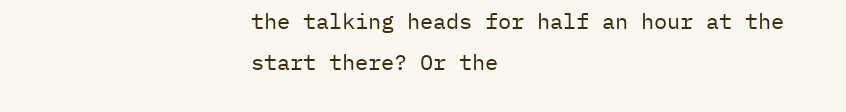the talking heads for half an hour at the start there? Or the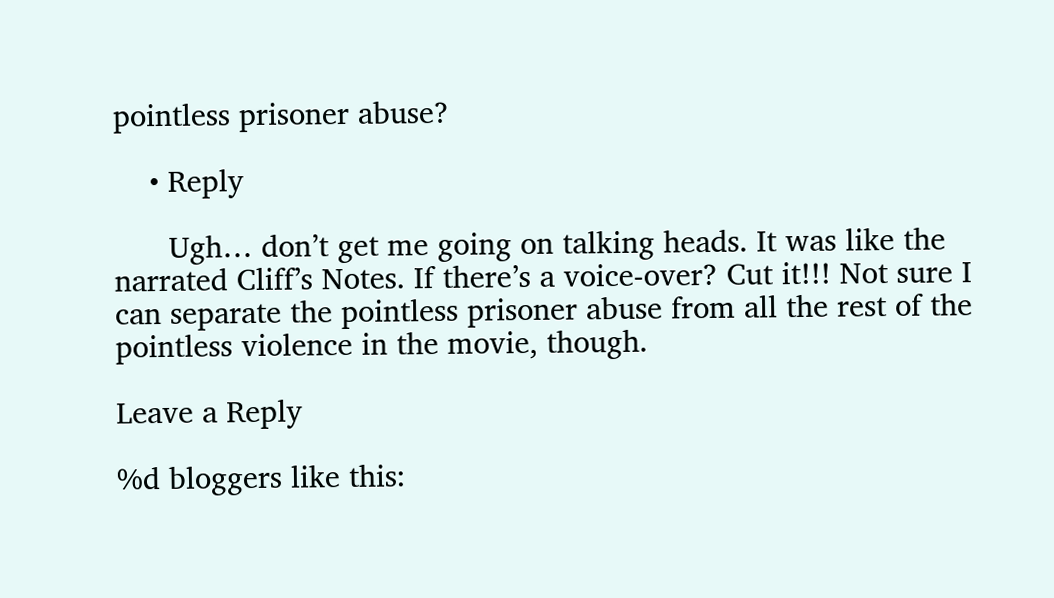pointless prisoner abuse?

    • Reply

      Ugh… don’t get me going on talking heads. It was like the narrated Cliff’s Notes. If there’s a voice-over? Cut it!!! Not sure I can separate the pointless prisoner abuse from all the rest of the pointless violence in the movie, though.

Leave a Reply

%d bloggers like this: